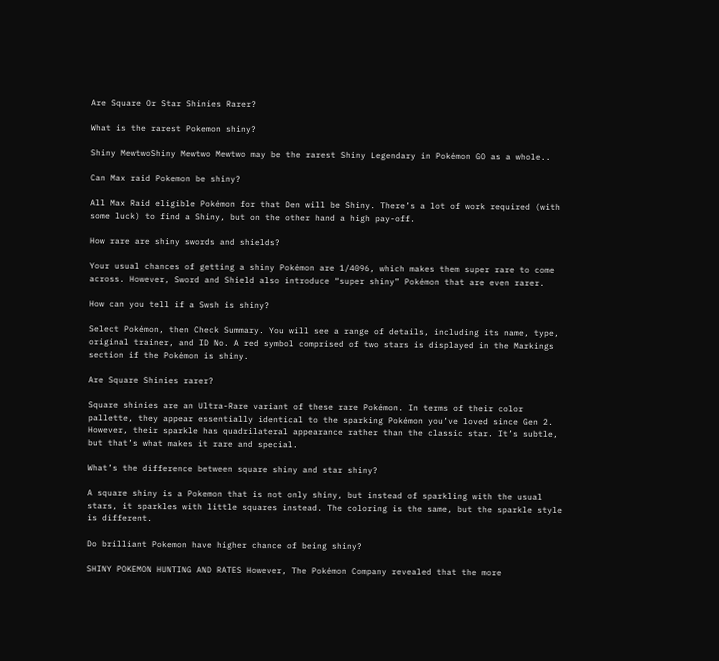Are Square Or Star Shinies Rarer?

What is the rarest Pokemon shiny?

Shiny MewtwoShiny Mewtwo Mewtwo may be the rarest Shiny Legendary in Pokémon GO as a whole..

Can Max raid Pokemon be shiny?

All Max Raid eligible Pokémon for that Den will be Shiny. There’s a lot of work required (with some luck) to find a Shiny, but on the other hand a high pay-off.

How rare are shiny swords and shields?

Your usual chances of getting a shiny Pokémon are 1/4096, which makes them super rare to come across. However, Sword and Shield also introduce “super shiny” Pokémon that are even rarer.

How can you tell if a Swsh is shiny?

Select Pokémon, then Check Summary. You will see a range of details, including its name, type, original trainer, and ID No. A red symbol comprised of two stars is displayed in the Markings section if the Pokémon is shiny.

Are Square Shinies rarer?

Square shinies are an Ultra-Rare variant of these rare Pokémon. In terms of their color pallette, they appear essentially identical to the sparking Pokémon you’ve loved since Gen 2. However, their sparkle has quadrilateral appearance rather than the classic star. It’s subtle, but that’s what makes it rare and special.

What’s the difference between square shiny and star shiny?

A square shiny is a Pokemon that is not only shiny, but instead of sparkling with the usual stars, it sparkles with little squares instead. The coloring is the same, but the sparkle style is different.

Do brilliant Pokemon have higher chance of being shiny?

SHINY POKEMON HUNTING AND RATES However, The Pokémon Company revealed that the more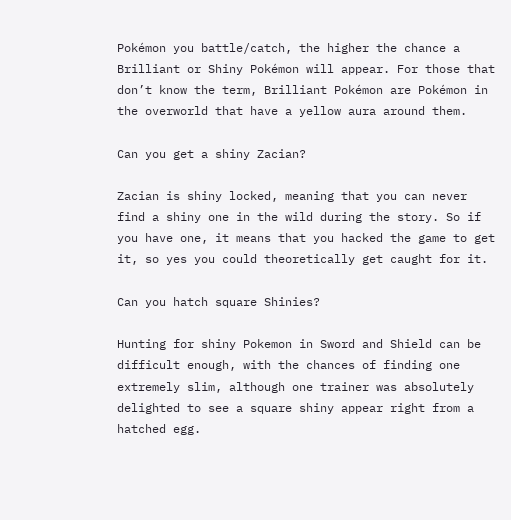Pokémon you battle/catch, the higher the chance a Brilliant or Shiny Pokémon will appear. For those that don’t know the term, Brilliant Pokémon are Pokémon in the overworld that have a yellow aura around them.

Can you get a shiny Zacian?

Zacian is shiny locked, meaning that you can never find a shiny one in the wild during the story. So if you have one, it means that you hacked the game to get it, so yes you could theoretically get caught for it.

Can you hatch square Shinies?

Hunting for shiny Pokemon in Sword and Shield can be difficult enough, with the chances of finding one extremely slim, although one trainer was absolutely delighted to see a square shiny appear right from a hatched egg.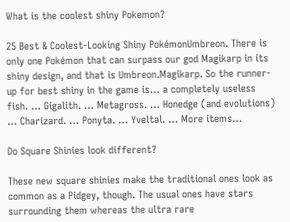What is the coolest shiny Pokemon?

25 Best & Coolest-Looking Shiny PokémonUmbreon. There is only one Pokémon that can surpass our god Magikarp in its shiny design, and that is Umbreon.Magikarp. So the runner-up for best shiny in the game is… a completely useless fish. … Gigalith. … Metagross. … Honedge (and evolutions) … Charizard. … Ponyta. … Yveltal. … More items…

Do Square Shinies look different?

These new square shinies make the traditional ones look as common as a Pidgey, though. The usual ones have stars surrounding them whereas the ultra rare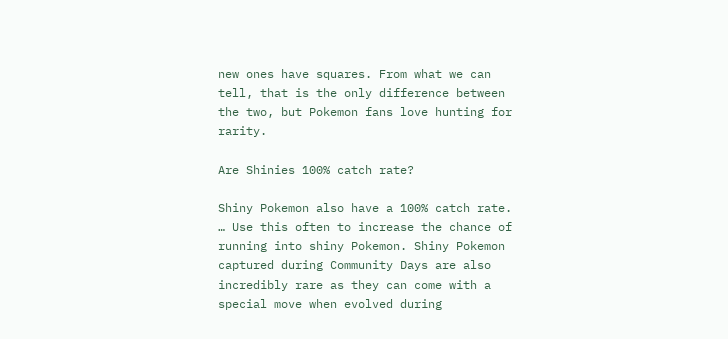new ones have squares. From what we can tell, that is the only difference between the two, but Pokemon fans love hunting for rarity.

Are Shinies 100% catch rate?

Shiny Pokemon also have a 100% catch rate. … Use this often to increase the chance of running into shiny Pokemon. Shiny Pokemon captured during Community Days are also incredibly rare as they can come with a special move when evolved during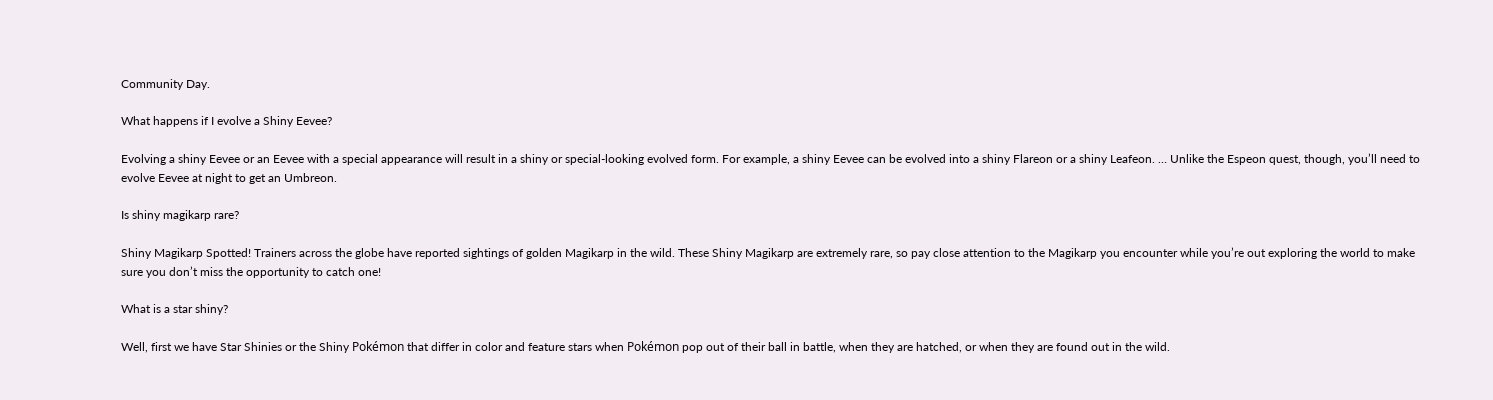Community Day.

What happens if I evolve a Shiny Eevee?

Evolving a shiny Eevee or an Eevee with a special appearance will result in a shiny or special-looking evolved form. For example, a shiny Eevee can be evolved into a shiny Flareon or a shiny Leafeon. … Unlike the Espeon quest, though, you’ll need to evolve Eevee at night to get an Umbreon.

Is shiny magikarp rare?

Shiny Magikarp Spotted! Trainers across the globe have reported sightings of golden Magikarp in the wild. These Shiny Magikarp are extremely rare, so pay close attention to the Magikarp you encounter while you’re out exploring the world to make sure you don’t miss the opportunity to catch one!

What is a star shiny?

Well, first we have Star Shinies or the Shiny Pokémon that differ in color and feature stars when Pokémon pop out of their ball in battle, when they are hatched, or when they are found out in the wild.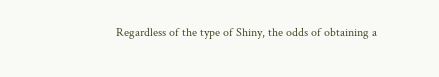Regardless of the type of Shiny, the odds of obtaining a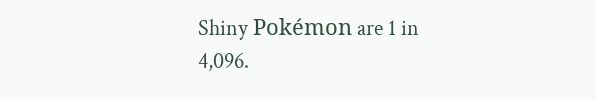Shiny Pokémon are 1 in 4,096.